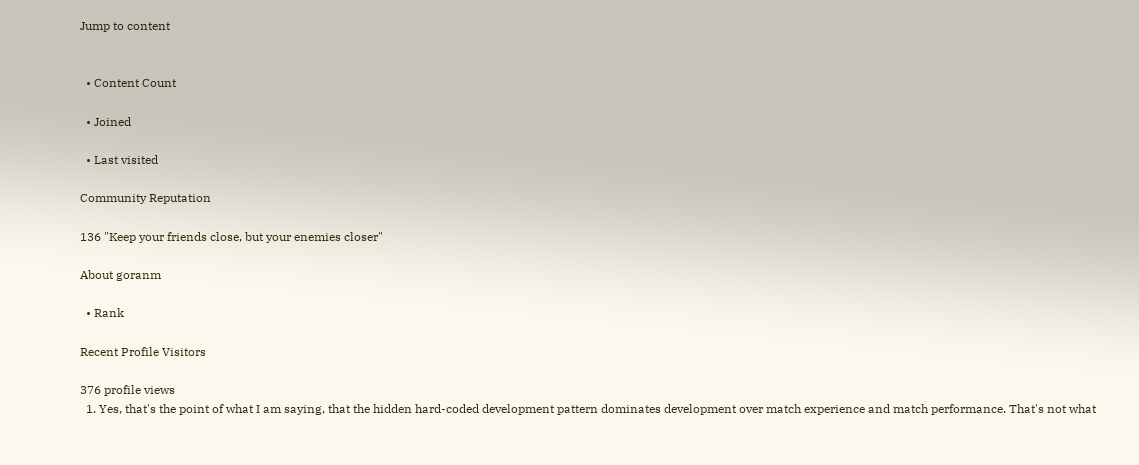Jump to content


  • Content Count

  • Joined

  • Last visited

Community Reputation

136 "Keep your friends close, but your enemies closer"

About goranm

  • Rank

Recent Profile Visitors

376 profile views
  1. Yes, that's the point of what I am saying, that the hidden hard-coded development pattern dominates development over match experience and match performance. That's not what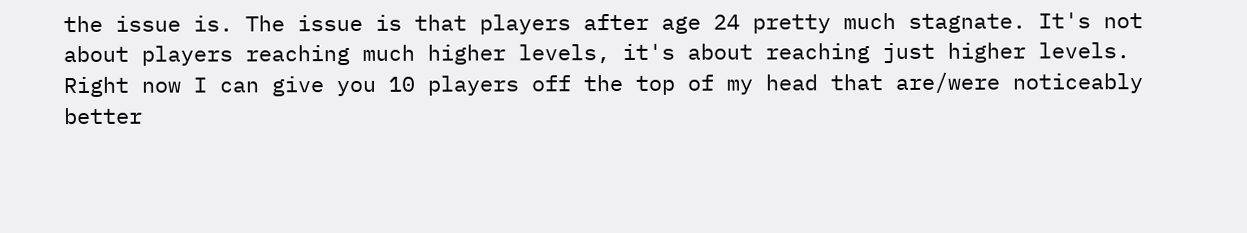the issue is. The issue is that players after age 24 pretty much stagnate. It's not about players reaching much higher levels, it's about reaching just higher levels. Right now I can give you 10 players off the top of my head that are/were noticeably better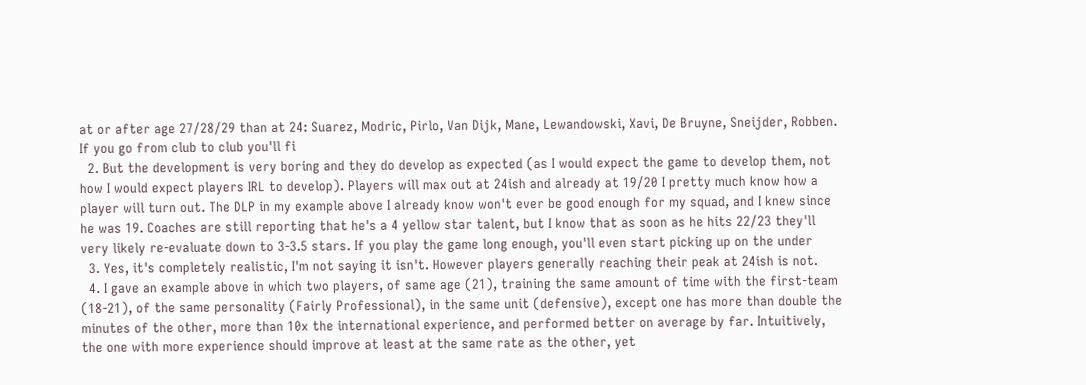at or after age 27/28/29 than at 24: Suarez, Modric, Pirlo, Van Dijk, Mane, Lewandowski, Xavi, De Bruyne, Sneijder, Robben. If you go from club to club you'll fi
  2. But the development is very boring and they do develop as expected (as I would expect the game to develop them, not how I would expect players IRL to develop). Players will max out at 24ish and already at 19/20 I pretty much know how a player will turn out. The DLP in my example above I already know won't ever be good enough for my squad, and I knew since he was 19. Coaches are still reporting that he's a 4 yellow star talent, but I know that as soon as he hits 22/23 they'll very likely re-evaluate down to 3-3.5 stars. If you play the game long enough, you'll even start picking up on the under
  3. Yes, it's completely realistic, I'm not saying it isn't. However players generally reaching their peak at 24ish is not.
  4. I gave an example above in which two players, of same age (21), training the same amount of time with the first-team (18-21), of the same personality (Fairly Professional), in the same unit (defensive), except one has more than double the minutes of the other, more than 10x the international experience, and performed better on average by far. Intuitively, the one with more experience should improve at least at the same rate as the other, yet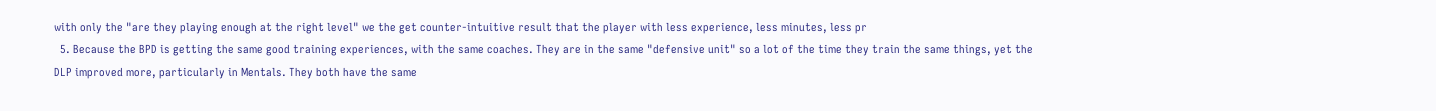with only the "are they playing enough at the right level" we the get counter-intuitive result that the player with less experience, less minutes, less pr
  5. Because the BPD is getting the same good training experiences, with the same coaches. They are in the same "defensive unit" so a lot of the time they train the same things, yet the DLP improved more, particularly in Mentals. They both have the same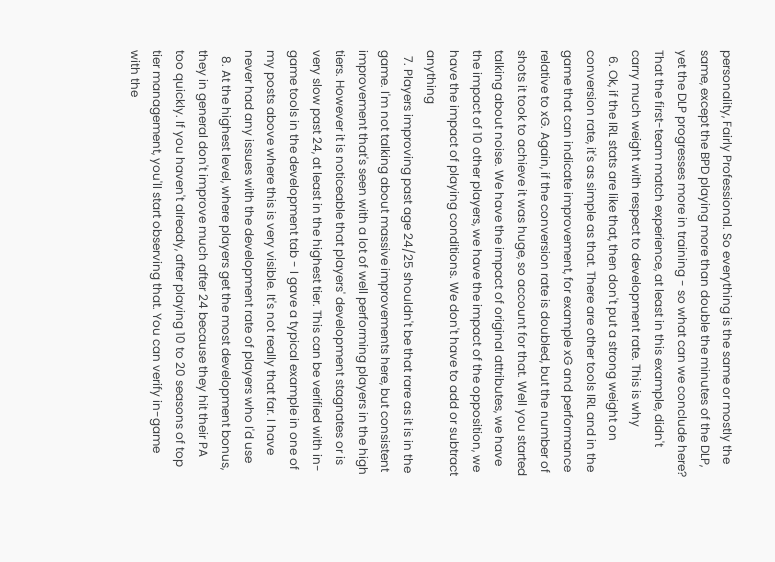personality, Fairly Professional. So everything is the same or mostly the same, except the BPD playing more than double the minutes of the DLP, yet the DLP progresses more in training - so what can we conclude here? That the first-team match experience, at least in this example, didn't carry much weight with respect to development rate. This is why
  6. Ok, if the IRL stats are like that, then don't put a strong weight on conversion rate, it's as simple as that. There are other tools IRL and in the game that can indicate improvement, for example xG and performance relative to xG. Again, if the conversion rate is doubled, but the number of shots it took to achieve it was huge, so account for that. Well you started talking about noise. We have the impact of original attributes, we have the impact of 10 other players, we have the impact of the opposition, we have the impact of playing conditions. We don't have to add or subtract anything
  7. Players improving past age 24/25 shouldn't be that rare as it is in the game. I'm not talking about massive improvements here, but consistent improvement that's seen with a lot of well performing players in the high tiers. However it is noticeable that players' development stagnates or is very slow past 24, at least in the highest tier. This can be verified with in-game tools in the development tab - I gave a typical example in one of my posts above where this is very visible. It's not really that far. I have never had any issues with the development rate of players who I'd use
  8. At the highest level, where players get the most development bonus, they in general don't improve much after 24 because they hit their PA too quickly. If you haven't already, after playing 10 to 20 seasons of top tier management, you'll start observing that. You can verify in-game with the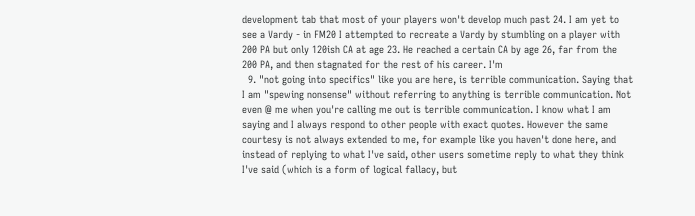development tab that most of your players won't develop much past 24. I am yet to see a Vardy - in FM20 I attempted to recreate a Vardy by stumbling on a player with 200 PA but only 120ish CA at age 23. He reached a certain CA by age 26, far from the 200 PA, and then stagnated for the rest of his career. I'm
  9. "not going into specifics" like you are here, is terrible communication. Saying that I am "spewing nonsense" without referring to anything is terrible communication. Not even @ me when you're calling me out is terrible communication. I know what I am saying and I always respond to other people with exact quotes. However the same courtesy is not always extended to me, for example like you haven't done here, and instead of replying to what I've said, other users sometime reply to what they think I've said (which is a form of logical fallacy, but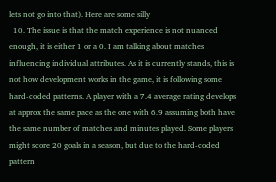lets not go into that). Here are some silly
  10. The issue is that the match experience is not nuanced enough, it is either 1 or a 0. I am talking about matches influencing individual attributes. As it is currently stands, this is not how development works in the game, it is following some hard-coded patterns. A player with a 7.4 average rating develops at approx the same pace as the one with 6.9 assuming both have the same number of matches and minutes played. Some players might score 20 goals in a season, but due to the hard-coded pattern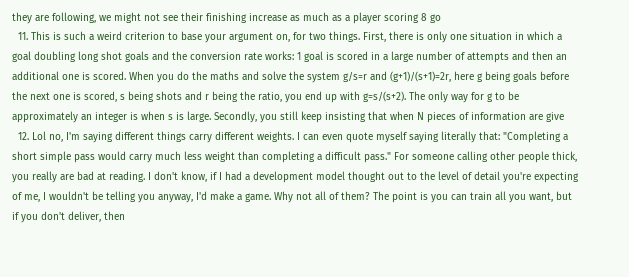they are following, we might not see their finishing increase as much as a player scoring 8 go
  11. This is such a weird criterion to base your argument on, for two things. First, there is only one situation in which a goal doubling long shot goals and the conversion rate works: 1 goal is scored in a large number of attempts and then an additional one is scored. When you do the maths and solve the system g/s=r and (g+1)/(s+1)=2r, here g being goals before the next one is scored, s being shots and r being the ratio, you end up with g=s/(s+2). The only way for g to be approximately an integer is when s is large. Secondly, you still keep insisting that when N pieces of information are give
  12. Lol no, I'm saying different things carry different weights. I can even quote myself saying literally that: "Completing a short simple pass would carry much less weight than completing a difficult pass." For someone calling other people thick, you really are bad at reading. I don't know, if I had a development model thought out to the level of detail you're expecting of me, I wouldn't be telling you anyway, I'd make a game. Why not all of them? The point is you can train all you want, but if you don't deliver, then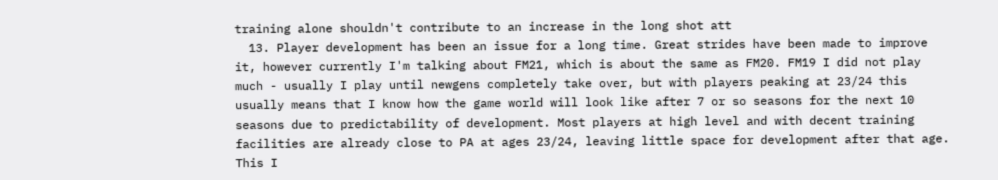training alone shouldn't contribute to an increase in the long shot att
  13. Player development has been an issue for a long time. Great strides have been made to improve it, however currently I'm talking about FM21, which is about the same as FM20. FM19 I did not play much - usually I play until newgens completely take over, but with players peaking at 23/24 this usually means that I know how the game world will look like after 7 or so seasons for the next 10 seasons due to predictability of development. Most players at high level and with decent training facilities are already close to PA at ages 23/24, leaving little space for development after that age. This I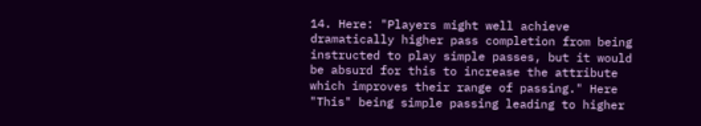14. Here: "Players might well achieve dramatically higher pass completion from being instructed to play simple passes, but it would be absurd for this to increase the attribute which improves their range of passing." Here "This" being simple passing leading to higher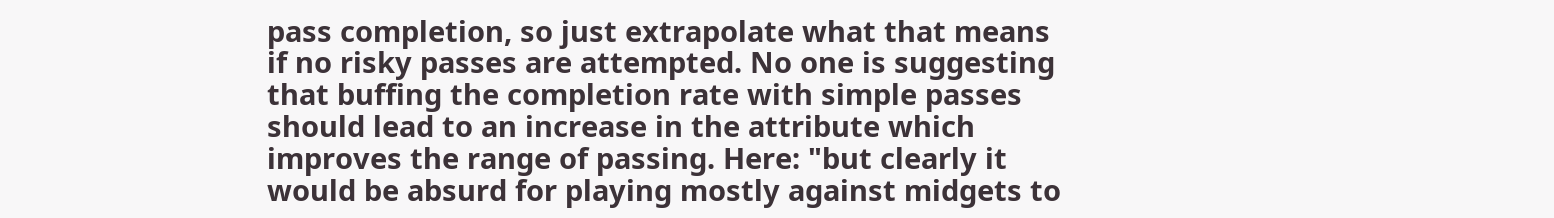pass completion, so just extrapolate what that means if no risky passes are attempted. No one is suggesting that buffing the completion rate with simple passes should lead to an increase in the attribute which improves the range of passing. Here: "but clearly it would be absurd for playing mostly against midgets to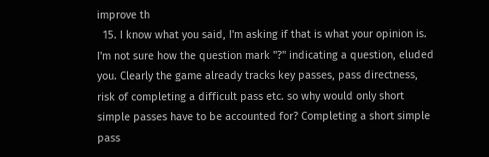improve th
  15. I know what you said, I'm asking if that is what your opinion is. I'm not sure how the question mark "?" indicating a question, eluded you. Clearly the game already tracks key passes, pass directness, risk of completing a difficult pass etc. so why would only short simple passes have to be accounted for? Completing a short simple pass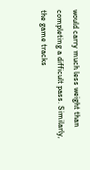would carry much less weight than completing a difficult pass. Similarly, the game tracks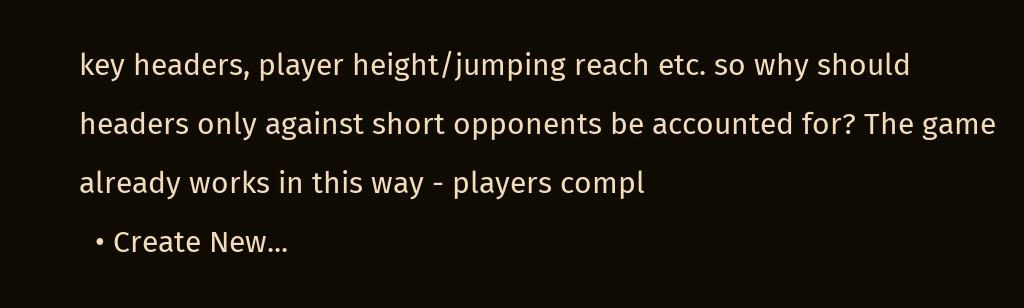key headers, player height/jumping reach etc. so why should headers only against short opponents be accounted for? The game already works in this way - players compl
  • Create New...